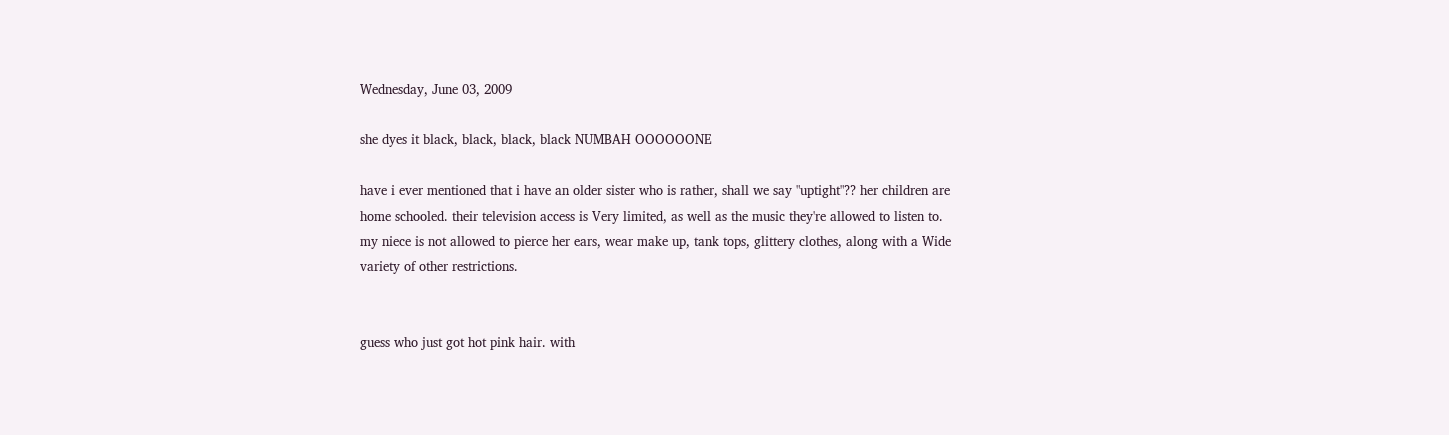Wednesday, June 03, 2009

she dyes it black, black, black, black NUMBAH OOOOOONE

have i ever mentioned that i have an older sister who is rather, shall we say "uptight"?? her children are home schooled. their television access is Very limited, as well as the music they're allowed to listen to. my niece is not allowed to pierce her ears, wear make up, tank tops, glittery clothes, along with a Wide variety of other restrictions.


guess who just got hot pink hair. with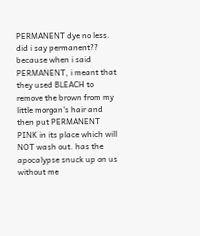PERMANENT dye no less. did i say permanent?? because when i said PERMANENT, i meant that they used BLEACH to remove the brown from my little morgan's hair and then put PERMANENT PINK in its place which will NOT wash out. has the apocalypse snuck up on us without me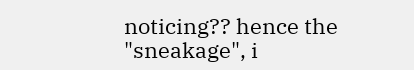noticing?? hence the "sneakage", i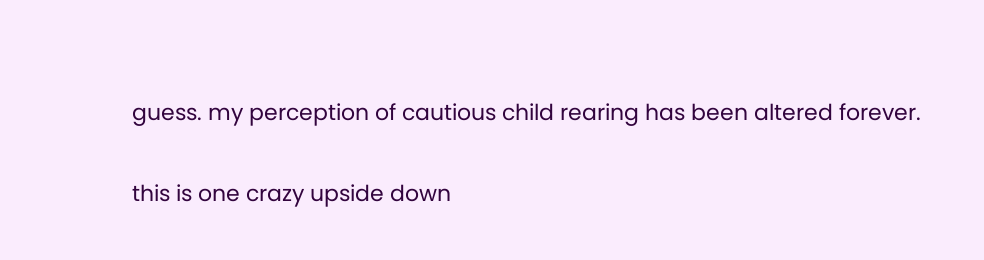guess. my perception of cautious child rearing has been altered forever.

this is one crazy upside down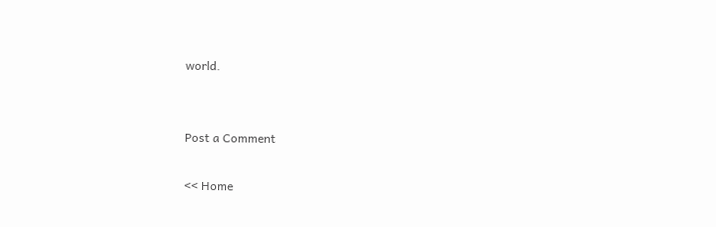world.


Post a Comment

<< Home